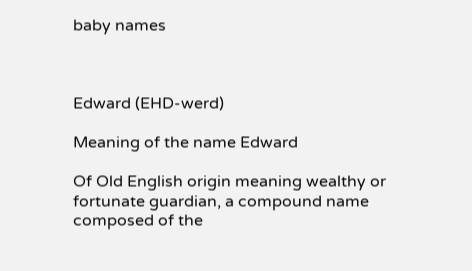baby names



Edward (EHD-werd)

Meaning of the name Edward

Of Old English origin meaning wealthy or fortunate guardian, a compound name composed of the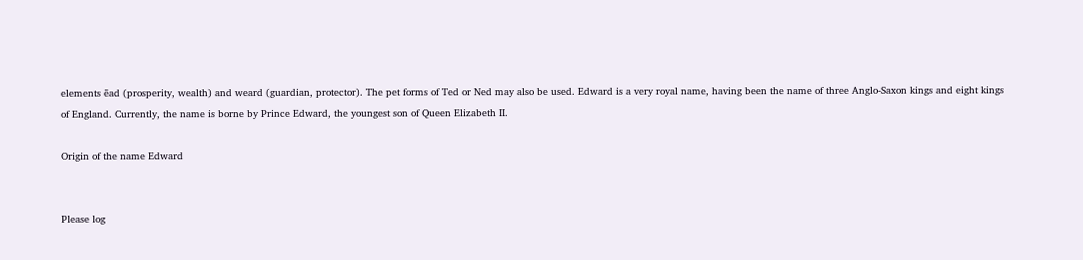elements ēad (prosperity, wealth) and weard (guardian, protector). The pet forms of Ted or Ned may also be used. Edward is a very royal name, having been the name of three Anglo-Saxon kings and eight kings of England. Currently, the name is borne by Prince Edward, the youngest son of Queen Elizabeth II.

Origin of the name Edward


Please log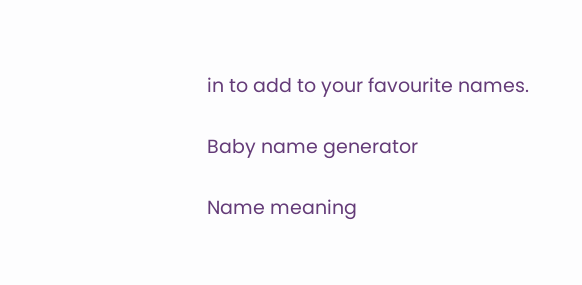in to add to your favourite names.

Baby name generator

Name meaning